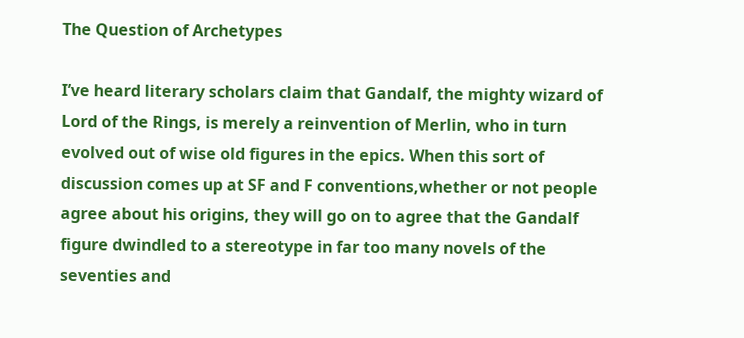The Question of Archetypes

I’ve heard literary scholars claim that Gandalf, the mighty wizard of Lord of the Rings, is merely a reinvention of Merlin, who in turn evolved out of wise old figures in the epics. When this sort of discussion comes up at SF and F conventions,whether or not people agree about his origins, they will go on to agree that the Gandalf figure dwindled to a stereotype in far too many novels of the seventies and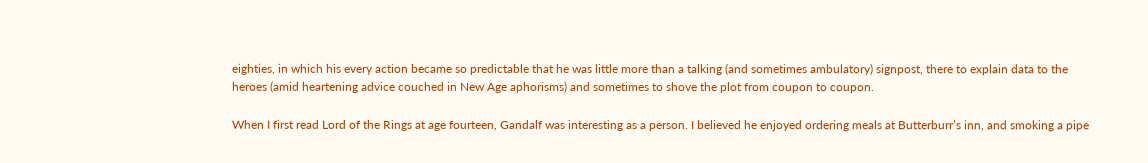eighties, in which his every action became so predictable that he was little more than a talking (and sometimes ambulatory) signpost, there to explain data to the heroes (amid heartening advice couched in New Age aphorisms) and sometimes to shove the plot from coupon to coupon.

When I first read Lord of the Rings at age fourteen, Gandalf was interesting as a person. I believed he enjoyed ordering meals at Butterburr’s inn, and smoking a pipe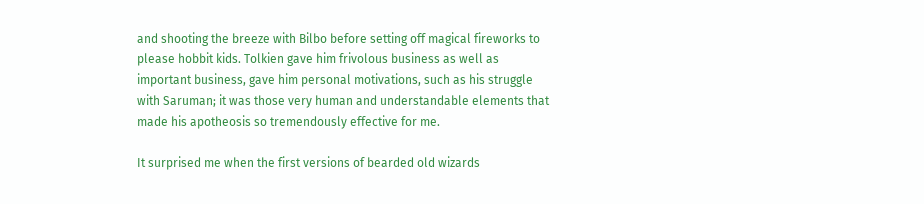and shooting the breeze with Bilbo before setting off magical fireworks to please hobbit kids. Tolkien gave him frivolous business as well as important business, gave him personal motivations, such as his struggle with Saruman; it was those very human and understandable elements that made his apotheosis so tremendously effective for me.

It surprised me when the first versions of bearded old wizards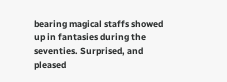bearing magical staffs showed up in fantasies during the seventies. Surprised, and pleased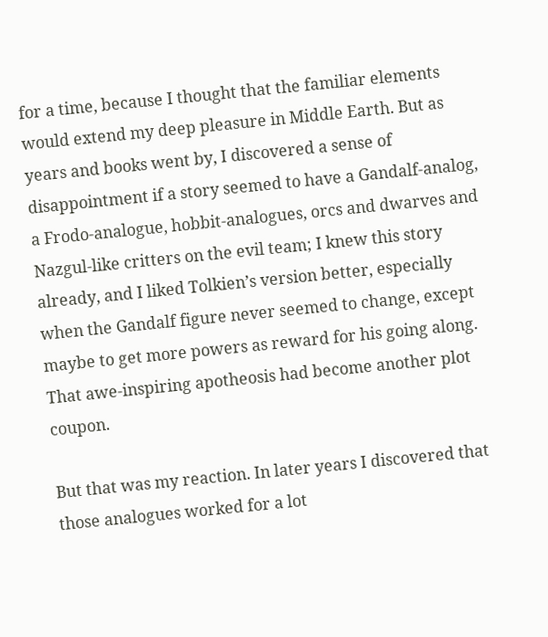for a time, because I thought that the familiar elements would extend my deep pleasure in Middle Earth. But as years and books went by, I discovered a sense of disappointment if a story seemed to have a Gandalf-analog, a Frodo-analogue, hobbit-analogues, orcs and dwarves and Nazgul-like critters on the evil team; I knew this story already, and I liked Tolkien’s version better, especially when the Gandalf figure never seemed to change, except maybe to get more powers as reward for his going along. That awe-inspiring apotheosis had become another plot coupon.

But that was my reaction. In later years I discovered that those analogues worked for a lot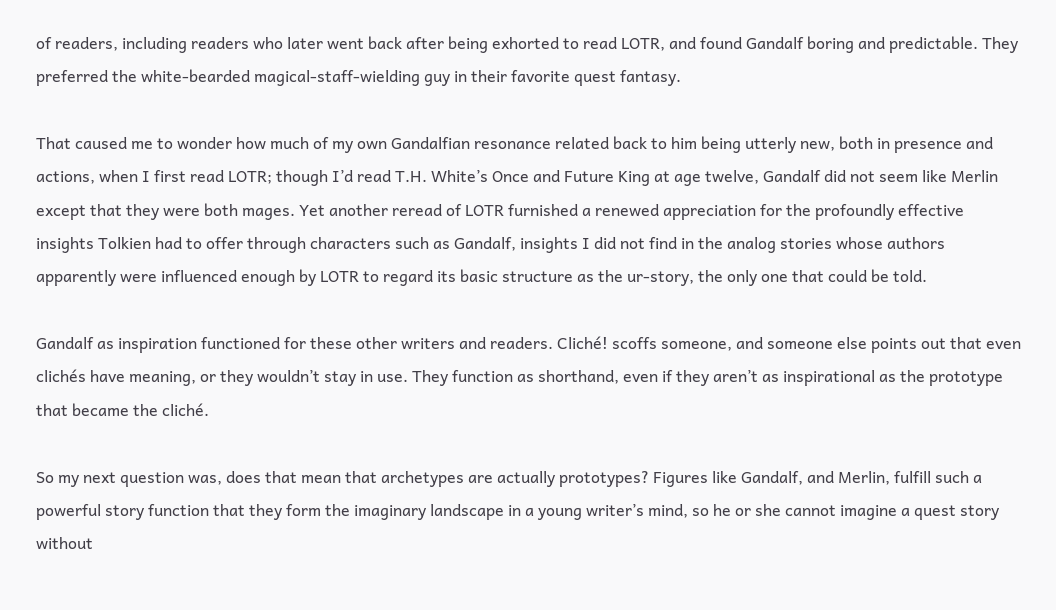of readers, including readers who later went back after being exhorted to read LOTR, and found Gandalf boring and predictable. They preferred the white-bearded magical-staff-wielding guy in their favorite quest fantasy.

That caused me to wonder how much of my own Gandalfian resonance related back to him being utterly new, both in presence and actions, when I first read LOTR; though I’d read T.H. White’s Once and Future King at age twelve, Gandalf did not seem like Merlin except that they were both mages. Yet another reread of LOTR furnished a renewed appreciation for the profoundly effective insights Tolkien had to offer through characters such as Gandalf, insights I did not find in the analog stories whose authors apparently were influenced enough by LOTR to regard its basic structure as the ur-story, the only one that could be told.

Gandalf as inspiration functioned for these other writers and readers. Cliché! scoffs someone, and someone else points out that even clichés have meaning, or they wouldn’t stay in use. They function as shorthand, even if they aren’t as inspirational as the prototype that became the cliché.

So my next question was, does that mean that archetypes are actually prototypes? Figures like Gandalf, and Merlin, fulfill such a powerful story function that they form the imaginary landscape in a young writer’s mind, so he or she cannot imagine a quest story without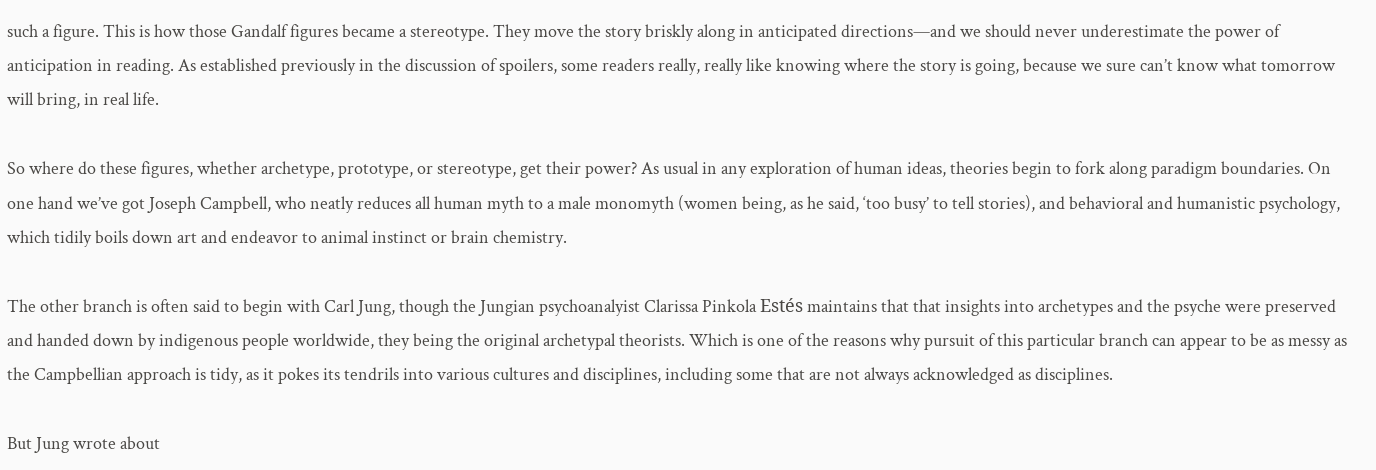such a figure. This is how those Gandalf figures became a stereotype. They move the story briskly along in anticipated directions—and we should never underestimate the power of anticipation in reading. As established previously in the discussion of spoilers, some readers really, really like knowing where the story is going, because we sure can’t know what tomorrow will bring, in real life.

So where do these figures, whether archetype, prototype, or stereotype, get their power? As usual in any exploration of human ideas, theories begin to fork along paradigm boundaries. On one hand we’ve got Joseph Campbell, who neatly reduces all human myth to a male monomyth (women being, as he said, ‘too busy’ to tell stories), and behavioral and humanistic psychology, which tidily boils down art and endeavor to animal instinct or brain chemistry.

The other branch is often said to begin with Carl Jung, though the Jungian psychoanalyist Clarissa Pinkola Estés maintains that that insights into archetypes and the psyche were preserved and handed down by indigenous people worldwide, they being the original archetypal theorists. Which is one of the reasons why pursuit of this particular branch can appear to be as messy as the Campbellian approach is tidy, as it pokes its tendrils into various cultures and disciplines, including some that are not always acknowledged as disciplines.

But Jung wrote about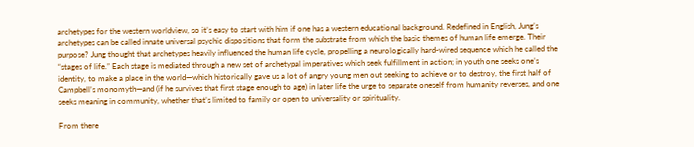archetypes for the western worldview, so it’s easy to start with him if one has a western educational background. Redefined in English, Jung’s archetypes can be called innate universal psychic dispositions that form the substrate from which the basic themes of human life emerge. Their purpose? Jung thought that archetypes heavily influenced the human life cycle, propelling a neurologically hard-wired sequence which he called the “stages of life.” Each stage is mediated through a new set of archetypal imperatives which seek fulfillment in action; in youth one seeks one’s identity, to make a place in the world—which historically gave us a lot of angry young men out seeking to achieve or to destroy, the first half of Campbell’s monomyth—and (if he survives that first stage enough to age) in later life the urge to separate oneself from humanity reverses, and one seeks meaning in community, whether that’s limited to family or open to universality or spirituality.

From there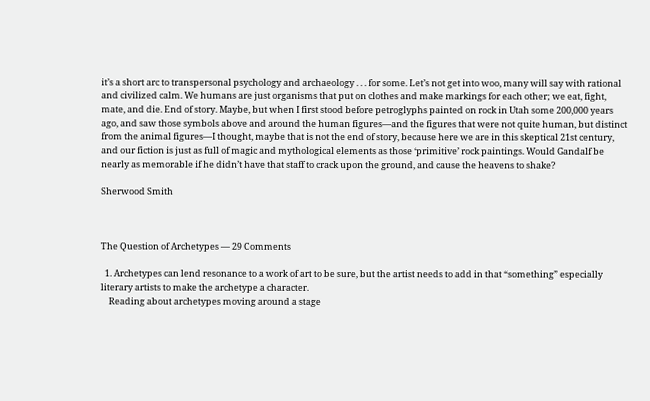it’s a short arc to transpersonal psychology and archaeology . . . for some. Let’s not get into woo, many will say with rational and civilized calm. We humans are just organisms that put on clothes and make markings for each other; we eat, fight, mate, and die. End of story. Maybe, but when I first stood before petroglyphs painted on rock in Utah some 200,000 years ago, and saw those symbols above and around the human figures—and the figures that were not quite human, but distinct from the animal figures—I thought, maybe that is not the end of story, because here we are in this skeptical 21st century, and our fiction is just as full of magic and mythological elements as those ‘primitive’ rock paintings. Would Gandalf be nearly as memorable if he didn’t have that staff to crack upon the ground, and cause the heavens to shake?

Sherwood Smith



The Question of Archetypes — 29 Comments

  1. Archetypes can lend resonance to a work of art to be sure, but the artist needs to add in that “something” especially literary artists to make the archetype a character.
    Reading about archetypes moving around a stage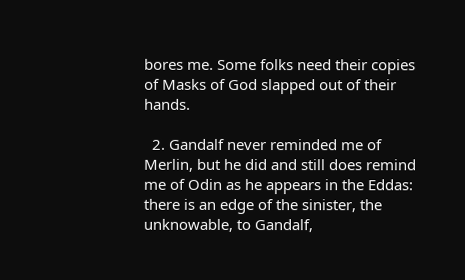bores me. Some folks need their copies of Masks of God slapped out of their hands.

  2. Gandalf never reminded me of Merlin, but he did and still does remind me of Odin as he appears in the Eddas: there is an edge of the sinister, the unknowable, to Gandalf,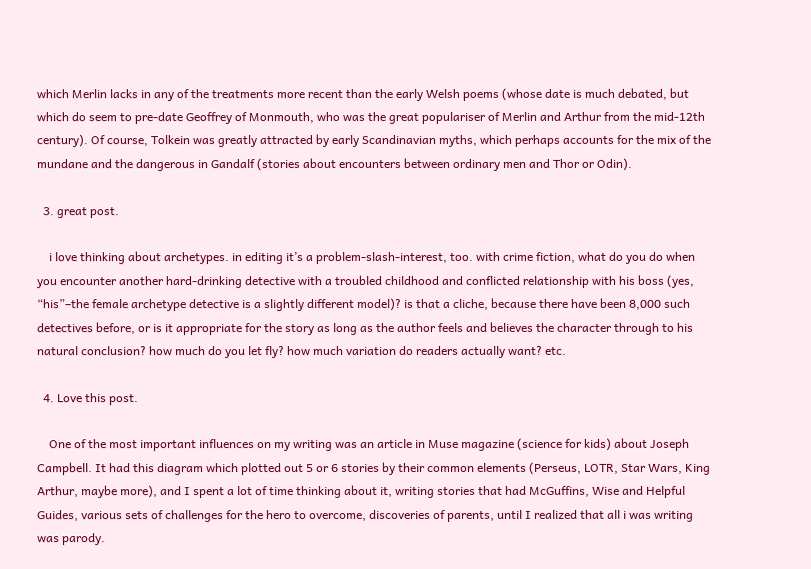which Merlin lacks in any of the treatments more recent than the early Welsh poems (whose date is much debated, but which do seem to pre-date Geoffrey of Monmouth, who was the great populariser of Merlin and Arthur from the mid-12th century). Of course, Tolkein was greatly attracted by early Scandinavian myths, which perhaps accounts for the mix of the mundane and the dangerous in Gandalf (stories about encounters between ordinary men and Thor or Odin).

  3. great post.

    i love thinking about archetypes. in editing it’s a problem-slash-interest, too. with crime fiction, what do you do when you encounter another hard-drinking detective with a troubled childhood and conflicted relationship with his boss (yes, “his”–the female archetype detective is a slightly different model)? is that a cliche, because there have been 8,000 such detectives before, or is it appropriate for the story as long as the author feels and believes the character through to his natural conclusion? how much do you let fly? how much variation do readers actually want? etc.

  4. Love this post.

    One of the most important influences on my writing was an article in Muse magazine (science for kids) about Joseph Campbell. It had this diagram which plotted out 5 or 6 stories by their common elements (Perseus, LOTR, Star Wars, King Arthur, maybe more), and I spent a lot of time thinking about it, writing stories that had McGuffins, Wise and Helpful Guides, various sets of challenges for the hero to overcome, discoveries of parents, until I realized that all i was writing was parody.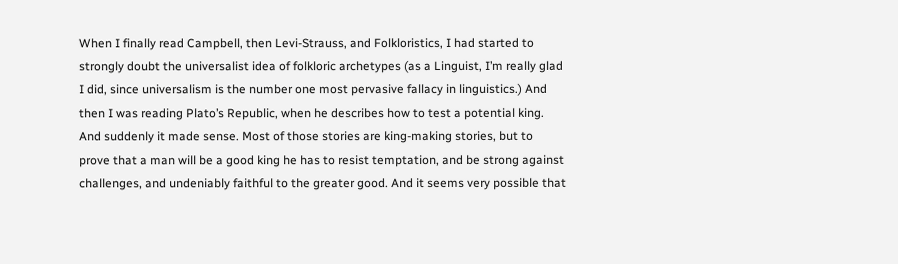When I finally read Campbell, then Levi-Strauss, and Folkloristics, I had started to strongly doubt the universalist idea of folkloric archetypes (as a Linguist, I’m really glad I did, since universalism is the number one most pervasive fallacy in linguistics.) And then I was reading Plato’s Republic, when he describes how to test a potential king. And suddenly it made sense. Most of those stories are king-making stories, but to prove that a man will be a good king he has to resist temptation, and be strong against challenges, and undeniably faithful to the greater good. And it seems very possible that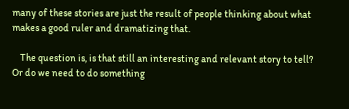many of these stories are just the result of people thinking about what makes a good ruler and dramatizing that.

    The question is, is that still an interesting and relevant story to tell? Or do we need to do something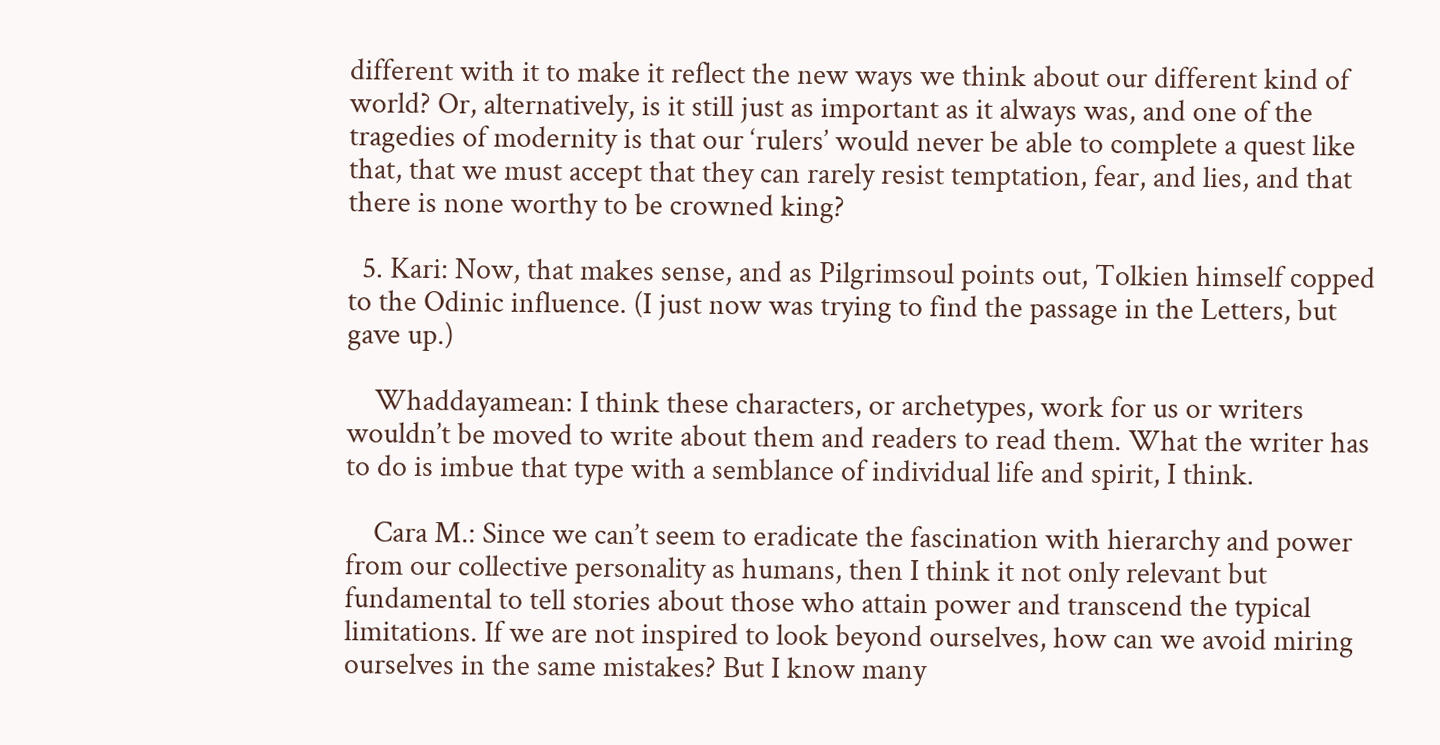different with it to make it reflect the new ways we think about our different kind of world? Or, alternatively, is it still just as important as it always was, and one of the tragedies of modernity is that our ‘rulers’ would never be able to complete a quest like that, that we must accept that they can rarely resist temptation, fear, and lies, and that there is none worthy to be crowned king?

  5. Kari: Now, that makes sense, and as Pilgrimsoul points out, Tolkien himself copped to the Odinic influence. (I just now was trying to find the passage in the Letters, but gave up.)

    Whaddayamean: I think these characters, or archetypes, work for us or writers wouldn’t be moved to write about them and readers to read them. What the writer has to do is imbue that type with a semblance of individual life and spirit, I think.

    Cara M.: Since we can’t seem to eradicate the fascination with hierarchy and power from our collective personality as humans, then I think it not only relevant but fundamental to tell stories about those who attain power and transcend the typical limitations. If we are not inspired to look beyond ourselves, how can we avoid miring ourselves in the same mistakes? But I know many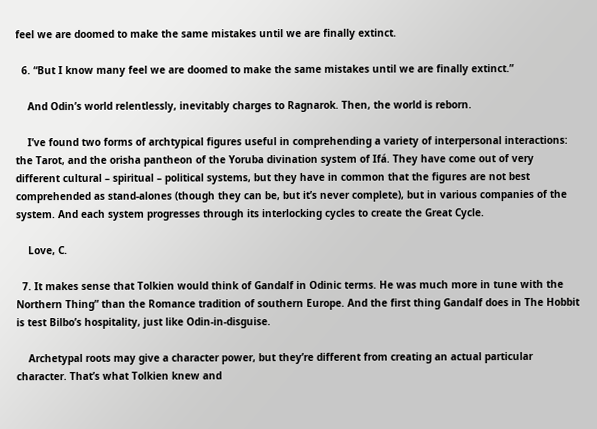feel we are doomed to make the same mistakes until we are finally extinct.

  6. “But I know many feel we are doomed to make the same mistakes until we are finally extinct.”

    And Odin’s world relentlessly, inevitably charges to Ragnarok. Then, the world is reborn.

    I’ve found two forms of archtypical figures useful in comprehending a variety of interpersonal interactions: the Tarot, and the orisha pantheon of the Yoruba divination system of Ifá. They have come out of very different cultural – spiritual – political systems, but they have in common that the figures are not best comprehended as stand-alones (though they can be, but it’s never complete), but in various companies of the system. And each system progresses through its interlocking cycles to create the Great Cycle.

    Love, C.

  7. It makes sense that Tolkien would think of Gandalf in Odinic terms. He was much more in tune with the Northern Thing” than the Romance tradition of southern Europe. And the first thing Gandalf does in The Hobbit is test Bilbo’s hospitality, just like Odin-in-disguise.

    Archetypal roots may give a character power, but they’re different from creating an actual particular character. That’s what Tolkien knew and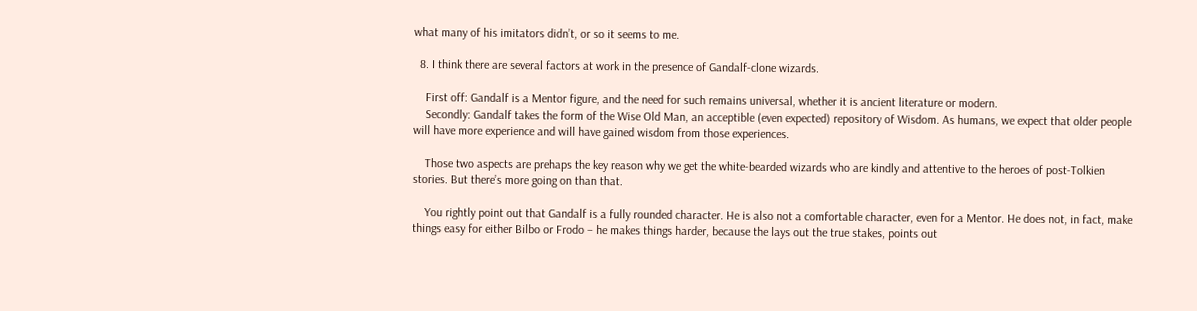what many of his imitators didn’t, or so it seems to me.

  8. I think there are several factors at work in the presence of Gandalf-clone wizards.

    First off: Gandalf is a Mentor figure, and the need for such remains universal, whether it is ancient literature or modern.
    Secondly: Gandalf takes the form of the Wise Old Man, an acceptible (even expected) repository of Wisdom. As humans, we expect that older people will have more experience and will have gained wisdom from those experiences.

    Those two aspects are prehaps the key reason why we get the white-bearded wizards who are kindly and attentive to the heroes of post-Tolkien stories. But there’s more going on than that.

    You rightly point out that Gandalf is a fully rounded character. He is also not a comfortable character, even for a Mentor. He does not, in fact, make things easy for either Bilbo or Frodo – he makes things harder, because the lays out the true stakes, points out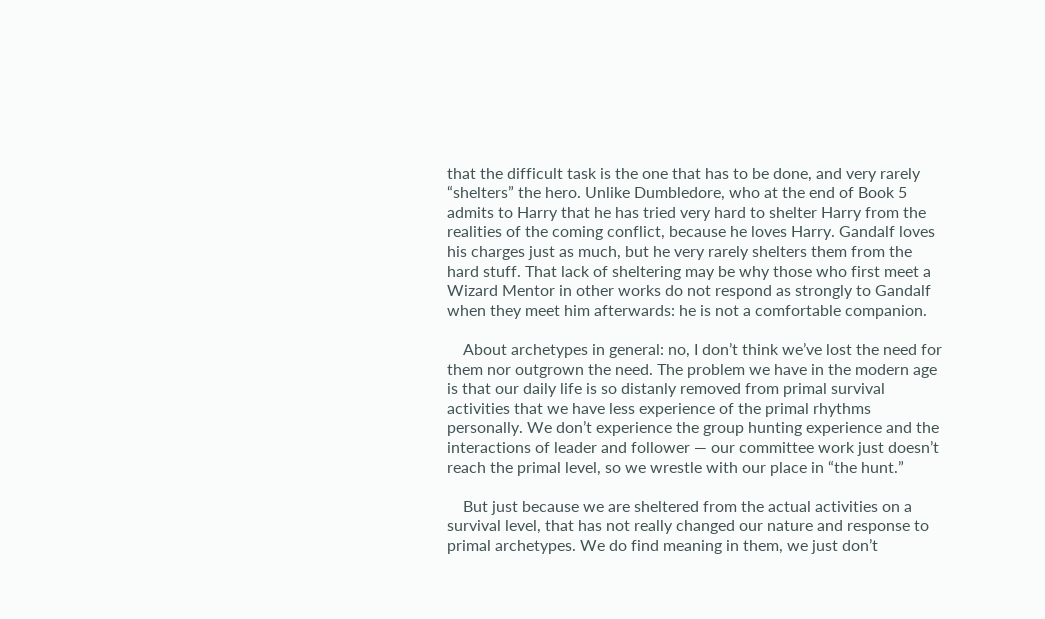that the difficult task is the one that has to be done, and very rarely “shelters” the hero. Unlike Dumbledore, who at the end of Book 5 admits to Harry that he has tried very hard to shelter Harry from the realities of the coming conflict, because he loves Harry. Gandalf loves his charges just as much, but he very rarely shelters them from the hard stuff. That lack of sheltering may be why those who first meet a Wizard Mentor in other works do not respond as strongly to Gandalf when they meet him afterwards: he is not a comfortable companion.

    About archetypes in general: no, I don’t think we’ve lost the need for them nor outgrown the need. The problem we have in the modern age is that our daily life is so distanly removed from primal survival activities that we have less experience of the primal rhythms personally. We don’t experience the group hunting experience and the interactions of leader and follower — our committee work just doesn’t reach the primal level, so we wrestle with our place in “the hunt.”

    But just because we are sheltered from the actual activities on a survival level, that has not really changed our nature and response to primal archetypes. We do find meaning in them, we just don’t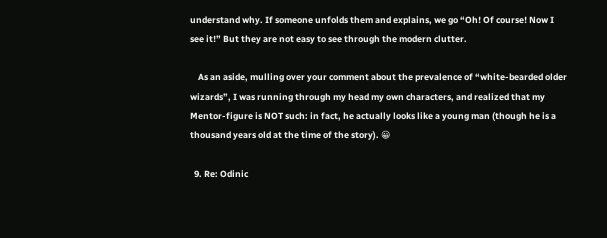understand why. If someone unfolds them and explains, we go “Oh! Of course! Now I see it!” But they are not easy to see through the modern clutter.

    As an aside, mulling over your comment about the prevalence of “white-bearded older wizards”, I was running through my head my own characters, and realized that my Mentor-figure is NOT such: in fact, he actually looks like a young man (though he is a thousand years old at the time of the story). 😀

  9. Re: Odinic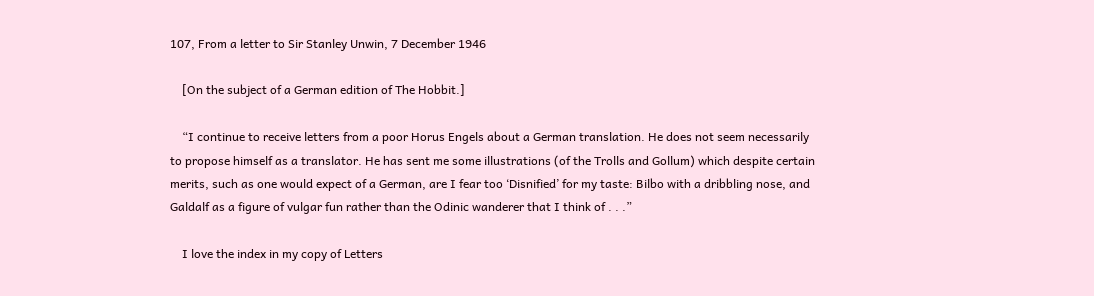107, From a letter to Sir Stanley Unwin, 7 December 1946

    [On the subject of a German edition of The Hobbit.]

    “I continue to receive letters from a poor Horus Engels about a German translation. He does not seem necessarily to propose himself as a translator. He has sent me some illustrations (of the Trolls and Gollum) which despite certain merits, such as one would expect of a German, are I fear too ‘Disnified’ for my taste: Bilbo with a dribbling nose, and Galdalf as a figure of vulgar fun rather than the Odinic wanderer that I think of . . .”

    I love the index in my copy of Letters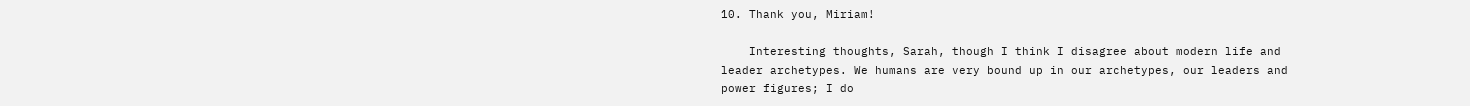10. Thank you, Miriam!

    Interesting thoughts, Sarah, though I think I disagree about modern life and leader archetypes. We humans are very bound up in our archetypes, our leaders and power figures; I do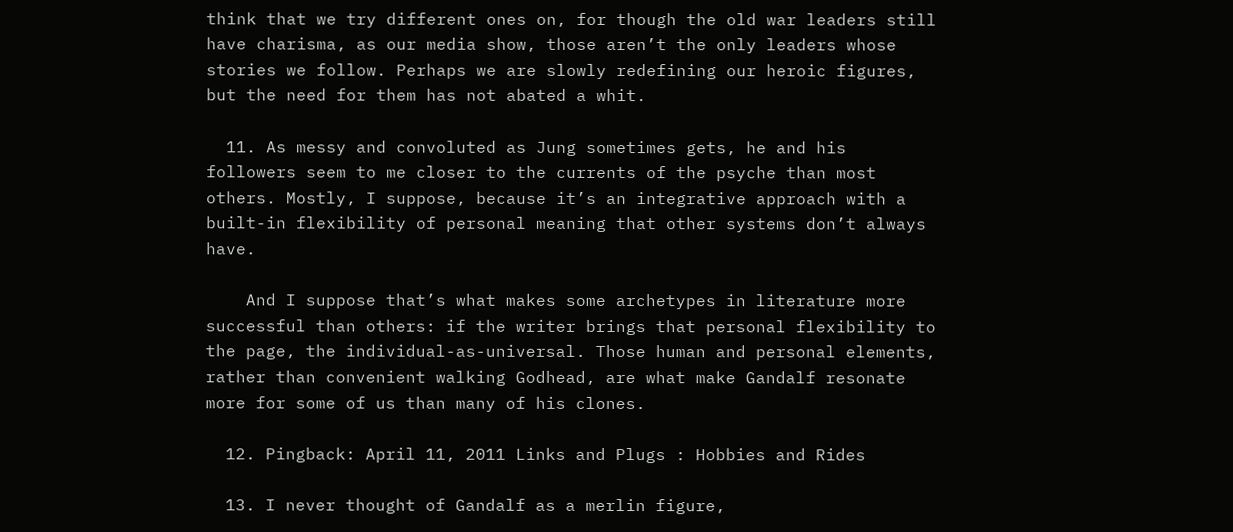think that we try different ones on, for though the old war leaders still have charisma, as our media show, those aren’t the only leaders whose stories we follow. Perhaps we are slowly redefining our heroic figures, but the need for them has not abated a whit.

  11. As messy and convoluted as Jung sometimes gets, he and his followers seem to me closer to the currents of the psyche than most others. Mostly, I suppose, because it’s an integrative approach with a built-in flexibility of personal meaning that other systems don’t always have.

    And I suppose that’s what makes some archetypes in literature more successful than others: if the writer brings that personal flexibility to the page, the individual-as-universal. Those human and personal elements, rather than convenient walking Godhead, are what make Gandalf resonate more for some of us than many of his clones.

  12. Pingback: April 11, 2011 Links and Plugs : Hobbies and Rides

  13. I never thought of Gandalf as a merlin figure,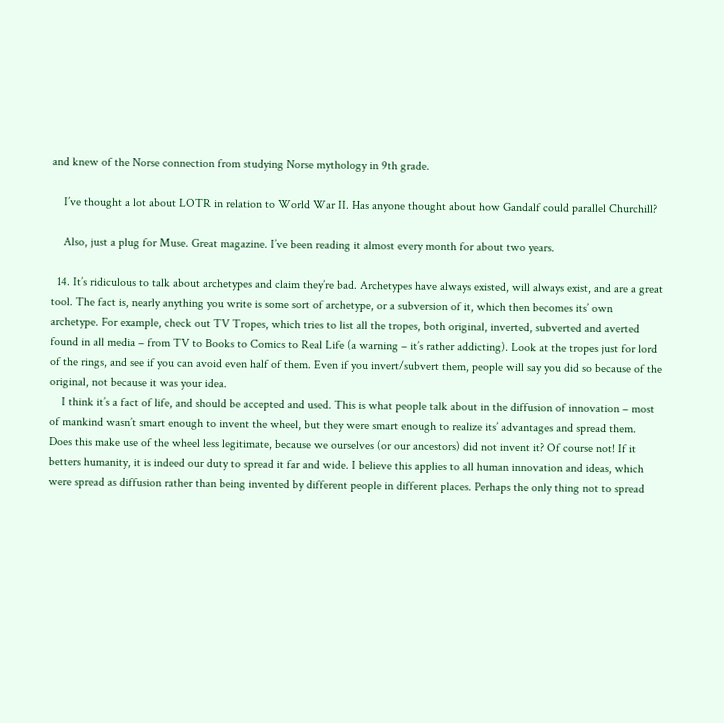and knew of the Norse connection from studying Norse mythology in 9th grade.

    I’ve thought a lot about LOTR in relation to World War II. Has anyone thought about how Gandalf could parallel Churchill?

    Also, just a plug for Muse. Great magazine. I’ve been reading it almost every month for about two years.

  14. It’s ridiculous to talk about archetypes and claim they’re bad. Archetypes have always existed, will always exist, and are a great tool. The fact is, nearly anything you write is some sort of archetype, or a subversion of it, which then becomes its’ own archetype. For example, check out TV Tropes, which tries to list all the tropes, both original, inverted, subverted and averted found in all media – from TV to Books to Comics to Real Life (a warning – it’s rather addicting). Look at the tropes just for lord of the rings, and see if you can avoid even half of them. Even if you invert/subvert them, people will say you did so because of the original, not because it was your idea.
    I think it’s a fact of life, and should be accepted and used. This is what people talk about in the diffusion of innovation – most of mankind wasn’t smart enough to invent the wheel, but they were smart enough to realize its’ advantages and spread them. Does this make use of the wheel less legitimate, because we ourselves (or our ancestors) did not invent it? Of course not! If it betters humanity, it is indeed our duty to spread it far and wide. I believe this applies to all human innovation and ideas, which were spread as diffusion rather than being invented by different people in different places. Perhaps the only thing not to spread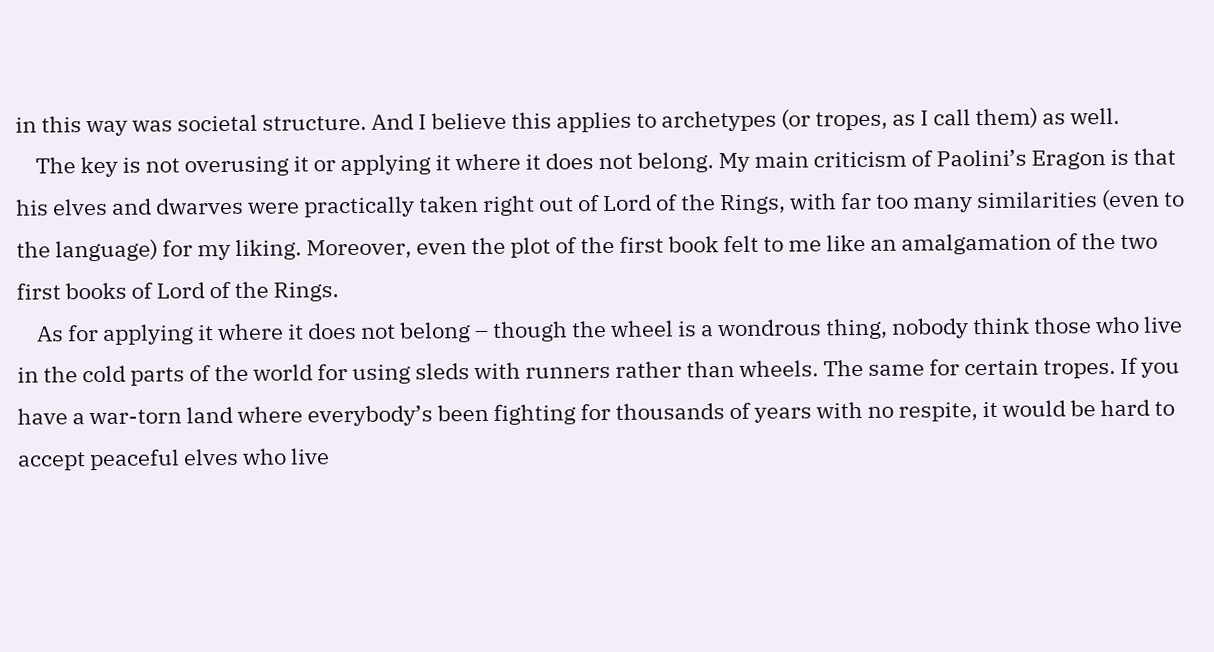in this way was societal structure. And I believe this applies to archetypes (or tropes, as I call them) as well.
    The key is not overusing it or applying it where it does not belong. My main criticism of Paolini’s Eragon is that his elves and dwarves were practically taken right out of Lord of the Rings, with far too many similarities (even to the language) for my liking. Moreover, even the plot of the first book felt to me like an amalgamation of the two first books of Lord of the Rings.
    As for applying it where it does not belong – though the wheel is a wondrous thing, nobody think those who live in the cold parts of the world for using sleds with runners rather than wheels. The same for certain tropes. If you have a war-torn land where everybody’s been fighting for thousands of years with no respite, it would be hard to accept peaceful elves who live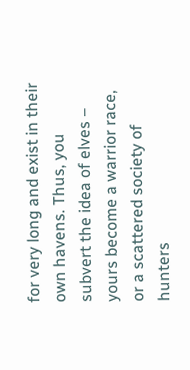for very long and exist in their own havens. Thus, you subvert the idea of elves – yours become a warrior race, or a scattered society of hunters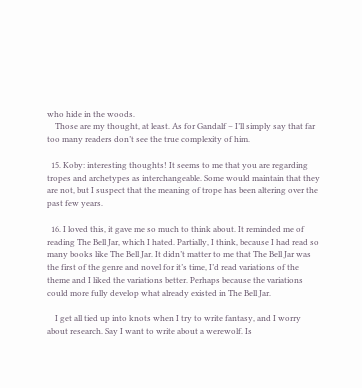who hide in the woods.
    Those are my thought, at least. As for Gandalf – I’ll simply say that far too many readers don’t see the true complexity of him.

  15. Koby: interesting thoughts! It seems to me that you are regarding tropes and archetypes as interchangeable. Some would maintain that they are not, but I suspect that the meaning of trope has been altering over the past few years.

  16. I loved this, it gave me so much to think about. It reminded me of reading The Bell Jar, which I hated. Partially, I think, because I had read so many books like The Bell Jar. It didn’t matter to me that The Bell Jar was the first of the genre and novel for it’s time, I’d read variations of the theme and I liked the variations better. Perhaps because the variations could more fully develop what already existed in The Bell Jar.

    I get all tied up into knots when I try to write fantasy, and I worry about research. Say I want to write about a werewolf. Is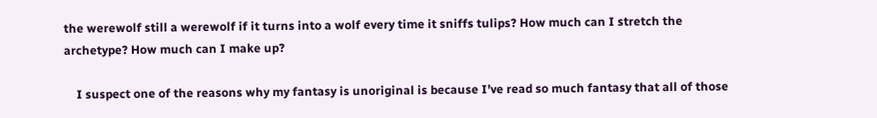the werewolf still a werewolf if it turns into a wolf every time it sniffs tulips? How much can I stretch the archetype? How much can I make up?

    I suspect one of the reasons why my fantasy is unoriginal is because I’ve read so much fantasy that all of those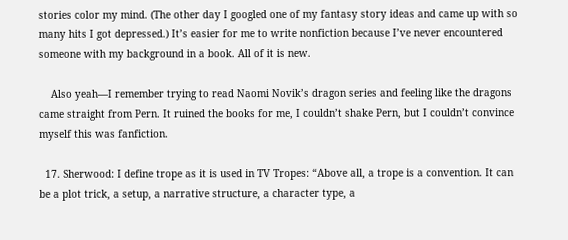stories color my mind. (The other day I googled one of my fantasy story ideas and came up with so many hits I got depressed.) It’s easier for me to write nonfiction because I’ve never encountered someone with my background in a book. All of it is new.

    Also yeah—I remember trying to read Naomi Novik’s dragon series and feeling like the dragons came straight from Pern. It ruined the books for me, I couldn’t shake Pern, but I couldn’t convince myself this was fanfiction.

  17. Sherwood: I define trope as it is used in TV Tropes: “Above all, a trope is a convention. It can be a plot trick, a setup, a narrative structure, a character type, a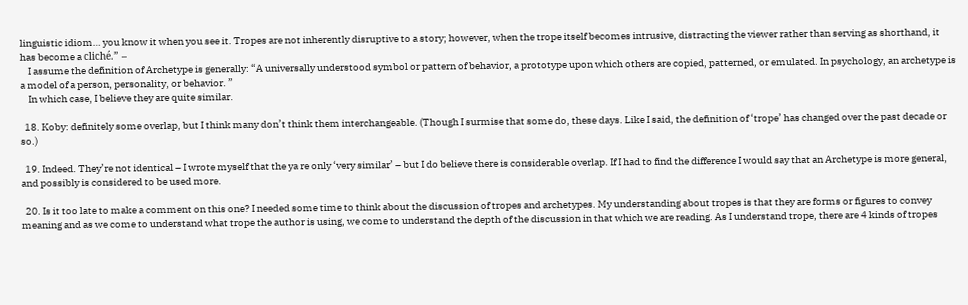linguistic idiom… you know it when you see it. Tropes are not inherently disruptive to a story; however, when the trope itself becomes intrusive, distracting the viewer rather than serving as shorthand, it has become a cliché.” –
    I assume the definition of Archetype is generally: “A universally understood symbol or pattern of behavior, a prototype upon which others are copied, patterned, or emulated. In psychology, an archetype is a model of a person, personality, or behavior. ”
    In which case, I believe they are quite similar.

  18. Koby: definitely some overlap, but I think many don’t think them interchangeable. (Though I surmise that some do, these days. Like I said, the definition of ‘trope’ has changed over the past decade or so.)

  19. Indeed. They’re not identical – I wrote myself that the ya re only ‘very similar’ – but I do believe there is considerable overlap. If I had to find the difference I would say that an Archetype is more general, and possibly is considered to be used more.

  20. Is it too late to make a comment on this one? I needed some time to think about the discussion of tropes and archetypes. My understanding about tropes is that they are forms or figures to convey meaning and as we come to understand what trope the author is using, we come to understand the depth of the discussion in that which we are reading. As I understand trope, there are 4 kinds of tropes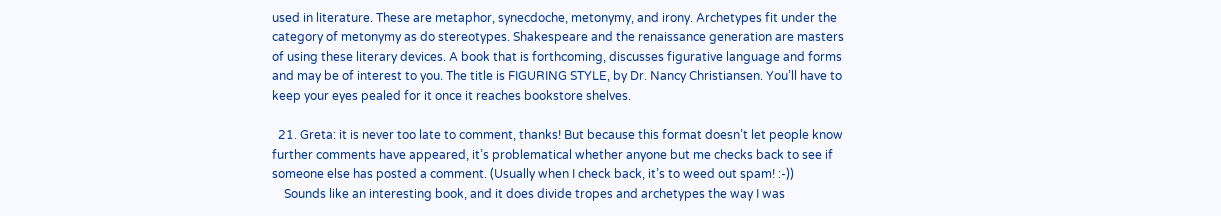used in literature. These are metaphor, synecdoche, metonymy, and irony. Archetypes fit under the category of metonymy as do stereotypes. Shakespeare and the renaissance generation are masters of using these literary devices. A book that is forthcoming, discusses figurative language and forms and may be of interest to you. The title is FIGURING STYLE, by Dr. Nancy Christiansen. You’ll have to keep your eyes pealed for it once it reaches bookstore shelves.

  21. Greta: it is never too late to comment, thanks! But because this format doesn’t let people know further comments have appeared, it’s problematical whether anyone but me checks back to see if someone else has posted a comment. (Usually when I check back, it’s to weed out spam! :-))
    Sounds like an interesting book, and it does divide tropes and archetypes the way I was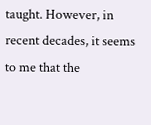taught. However, in recent decades, it seems to me that the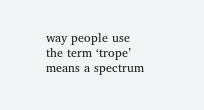way people use the term ‘trope’ means a spectrum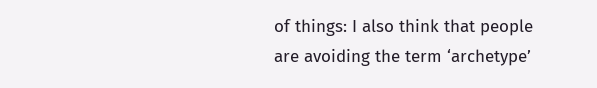of things: I also think that people are avoiding the term ‘archetype’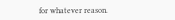for whatever reason.